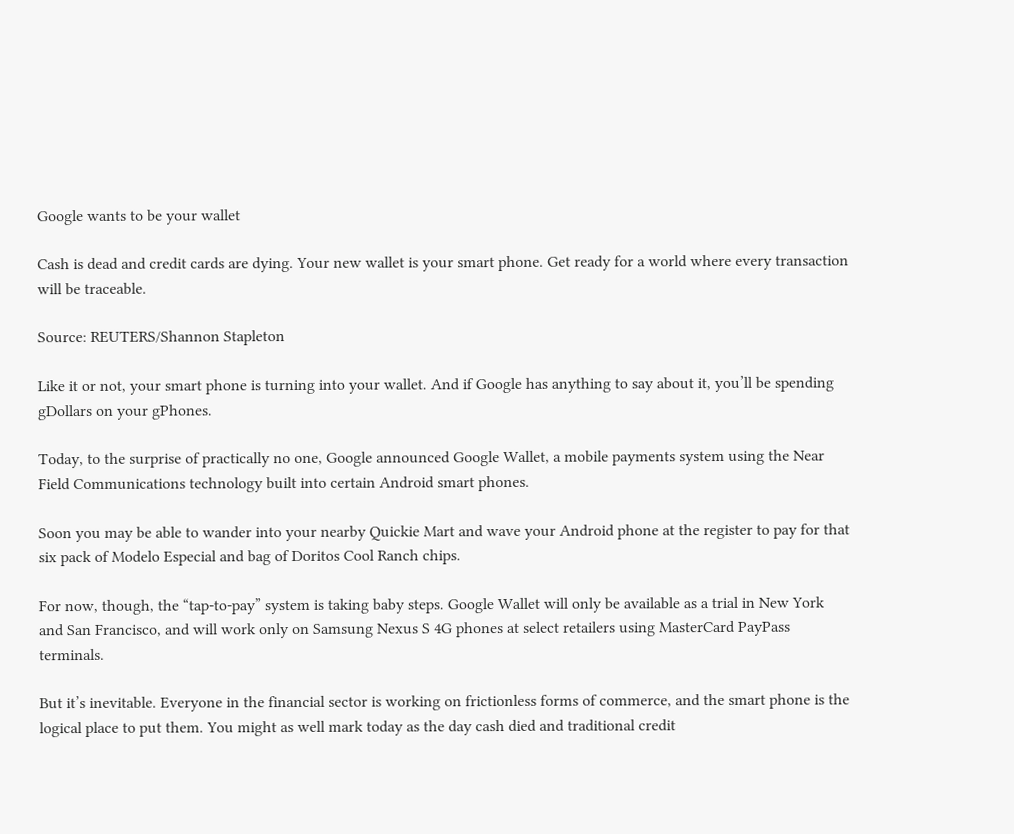Google wants to be your wallet

Cash is dead and credit cards are dying. Your new wallet is your smart phone. Get ready for a world where every transaction will be traceable.

Source: REUTERS/Shannon Stapleton

Like it or not, your smart phone is turning into your wallet. And if Google has anything to say about it, you’ll be spending gDollars on your gPhones.

Today, to the surprise of practically no one, Google announced Google Wallet, a mobile payments system using the Near Field Communications technology built into certain Android smart phones.

Soon you may be able to wander into your nearby Quickie Mart and wave your Android phone at the register to pay for that six pack of Modelo Especial and bag of Doritos Cool Ranch chips.

For now, though, the “tap-to-pay” system is taking baby steps. Google Wallet will only be available as a trial in New York and San Francisco, and will work only on Samsung Nexus S 4G phones at select retailers using MasterCard PayPass terminals.

But it’s inevitable. Everyone in the financial sector is working on frictionless forms of commerce, and the smart phone is the logical place to put them. You might as well mark today as the day cash died and traditional credit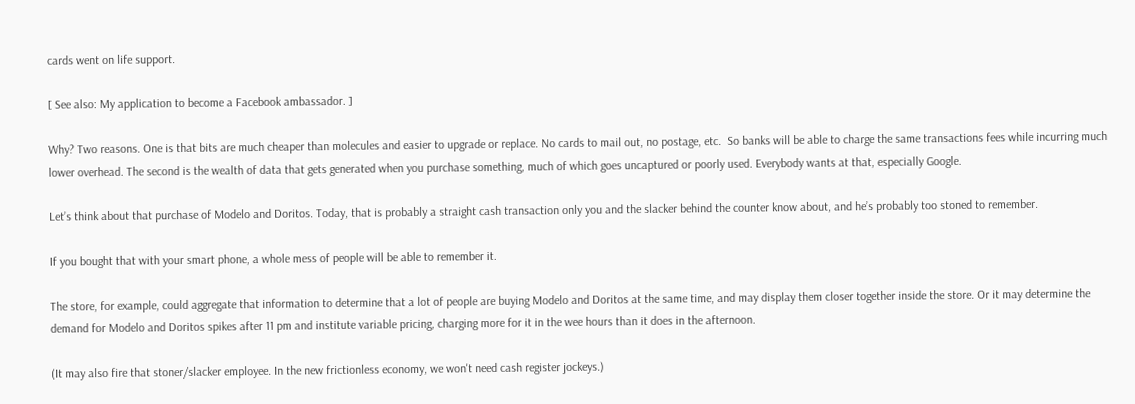cards went on life support.

[ See also: My application to become a Facebook ambassador. ]

Why? Two reasons. One is that bits are much cheaper than molecules and easier to upgrade or replace. No cards to mail out, no postage, etc.  So banks will be able to charge the same transactions fees while incurring much lower overhead. The second is the wealth of data that gets generated when you purchase something, much of which goes uncaptured or poorly used. Everybody wants at that, especially Google.

Let’s think about that purchase of Modelo and Doritos. Today, that is probably a straight cash transaction only you and the slacker behind the counter know about, and he’s probably too stoned to remember.

If you bought that with your smart phone, a whole mess of people will be able to remember it.

The store, for example, could aggregate that information to determine that a lot of people are buying Modelo and Doritos at the same time, and may display them closer together inside the store. Or it may determine the demand for Modelo and Doritos spikes after 11 pm and institute variable pricing, charging more for it in the wee hours than it does in the afternoon.

(It may also fire that stoner/slacker employee. In the new frictionless economy, we won't need cash register jockeys.)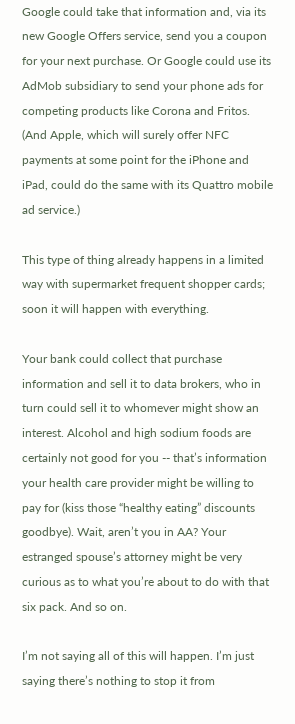Google could take that information and, via its new Google Offers service, send you a coupon for your next purchase. Or Google could use its AdMob subsidiary to send your phone ads for competing products like Corona and Fritos. (And Apple, which will surely offer NFC payments at some point for the iPhone and iPad, could do the same with its Quattro mobile ad service.)

This type of thing already happens in a limited way with supermarket frequent shopper cards; soon it will happen with everything.

Your bank could collect that purchase information and sell it to data brokers, who in turn could sell it to whomever might show an interest. Alcohol and high sodium foods are certainly not good for you -- that’s information your health care provider might be willing to pay for (kiss those “healthy eating” discounts goodbye). Wait, aren’t you in AA? Your estranged spouse’s attorney might be very curious as to what you’re about to do with that six pack. And so on.

I’m not saying all of this will happen. I’m just saying there’s nothing to stop it from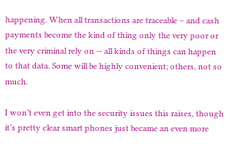happening. When all transactions are traceable – and cash payments become the kind of thing only the very poor or the very criminal rely on -- all kinds of things can happen to that data. Some will be highly convenient; others, not so much.

I won’t even get into the security issues this raises, though it’s pretty clear smart phones just became an even more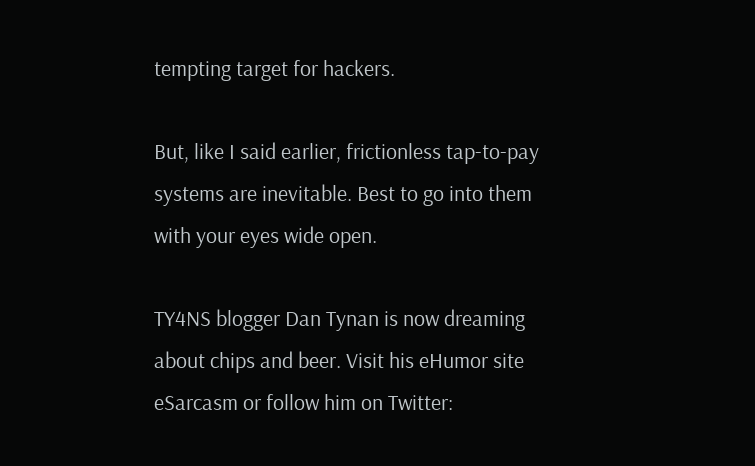tempting target for hackers.

But, like I said earlier, frictionless tap-to-pay systems are inevitable. Best to go into them with your eyes wide open.

TY4NS blogger Dan Tynan is now dreaming about chips and beer. Visit his eHumor site eSarcasm or follow him on Twitter: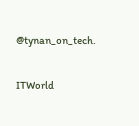@tynan_on_tech.

ITWorld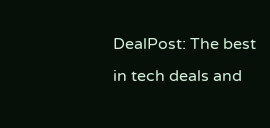DealPost: The best in tech deals and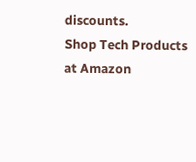discounts.
Shop Tech Products at Amazon